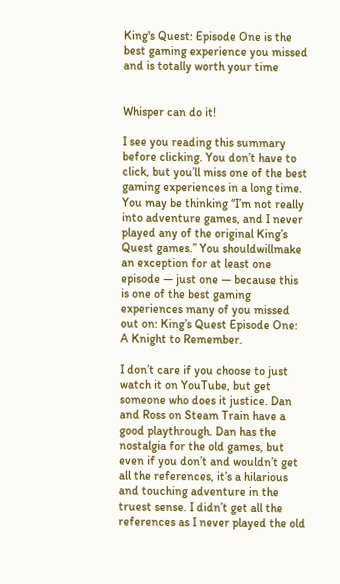King's Quest: Episode One is the best gaming experience you missed and is totally worth your time


Whisper can do it!

I see you reading this summary before clicking. You don’t have to click, but you’ll miss one of the best gaming experiences in a long time. You may be thinking “I’m not really into adventure games, and I never played any of the original King’s Quest games.” You shouldwillmake an exception for at least one episode — just one — because this is one of the best gaming experiences many of you missed out on: King’s Quest Episode One: A Knight to Remember.

I don’t care if you choose to just watch it on YouTube, but get someone who does it justice. Dan and Ross on Steam Train have a good playthrough. Dan has the nostalgia for the old games, but even if you don’t and wouldn’t get all the references, it’s a hilarious and touching adventure in the truest sense. I didn’t get all the references as I never played the old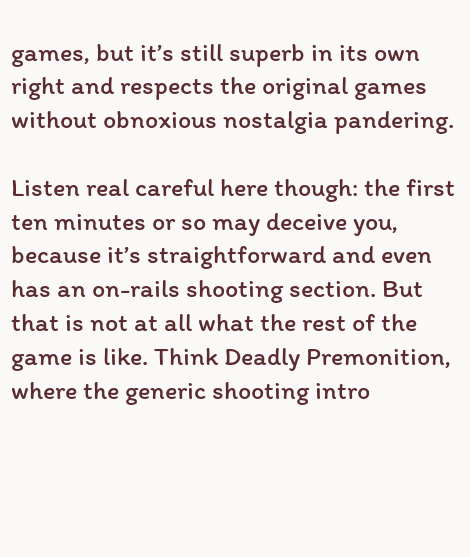games, but it’s still superb in its own right and respects the original games without obnoxious nostalgia pandering.

Listen real careful here though: the first ten minutes or so may deceive you, because it’s straightforward and even has an on-rails shooting section. But that is not at all what the rest of the game is like. Think Deadly Premonition, where the generic shooting intro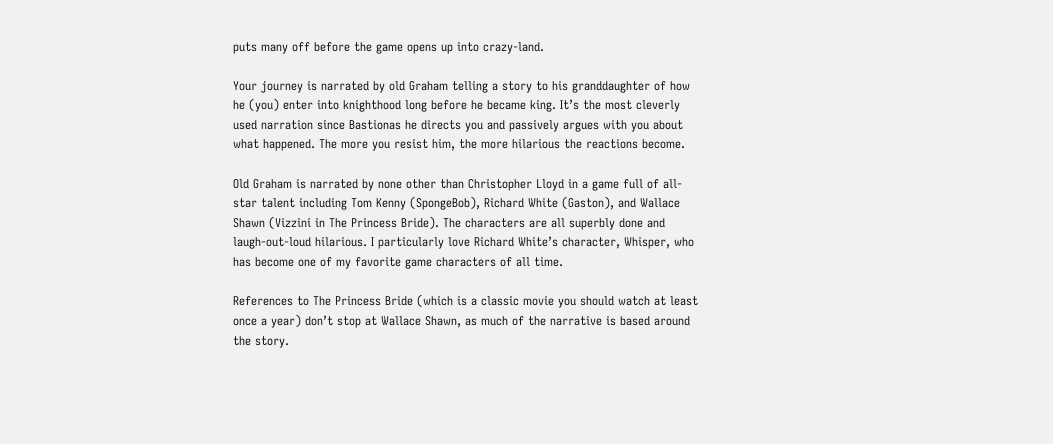puts many off before the game opens up into crazy-land.

Your journey is narrated by old Graham telling a story to his granddaughter of how he (you) enter into knighthood long before he became king. It’s the most cleverly used narration since Bastionas he directs you and passively argues with you about what happened. The more you resist him, the more hilarious the reactions become.

Old Graham is narrated by none other than Christopher Lloyd in a game full of all-star talent including Tom Kenny (SpongeBob), Richard White (Gaston), and Wallace Shawn (Vizzini in The Princess Bride). The characters are all superbly done and laugh-out-loud hilarious. I particularly love Richard White’s character, Whisper, who has become one of my favorite game characters of all time.

References to The Princess Bride (which is a classic movie you should watch at least once a year) don’t stop at Wallace Shawn, as much of the narrative is based around the story.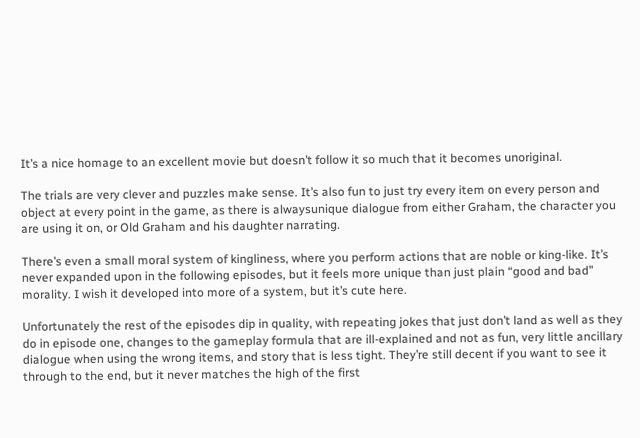It’s a nice homage to an excellent movie but doesn’t follow it so much that it becomes unoriginal.

The trials are very clever and puzzles make sense. It’s also fun to just try every item on every person and object at every point in the game, as there is alwaysunique dialogue from either Graham, the character you are using it on, or Old Graham and his daughter narrating.

There’s even a small moral system of kingliness, where you perform actions that are noble or king-like. It’s never expanded upon in the following episodes, but it feels more unique than just plain “good and bad” morality. I wish it developed into more of a system, but it’s cute here.

Unfortunately the rest of the episodes dip in quality, with repeating jokes that just don’t land as well as they do in episode one, changes to the gameplay formula that are ill-explained and not as fun, very little ancillary dialogue when using the wrong items, and story that is less tight. They’re still decent if you want to see it through to the end, but it never matches the high of the first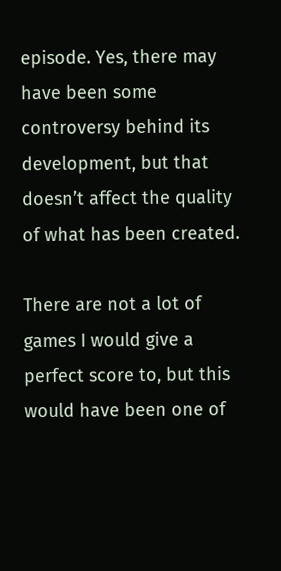episode. Yes, there may have been some controversy behind its development, but that doesn’t affect the quality of what has been created.

There are not a lot of games I would give a perfect score to, but this would have been one of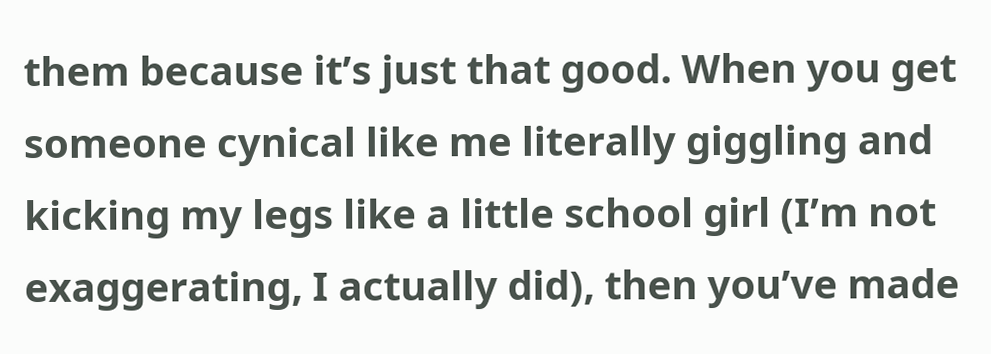them because it’s just that good. When you get someone cynical like me literally giggling and kicking my legs like a little school girl (I’m not exaggerating, I actually did), then you’ve made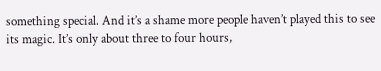something special. And it’s a shame more people haven’t played this to see its magic. It’s only about three to four hours,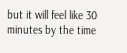but it will feel like 30 minutes by the time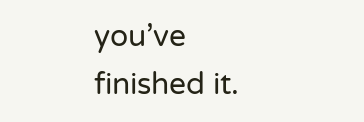you’ve finished it.